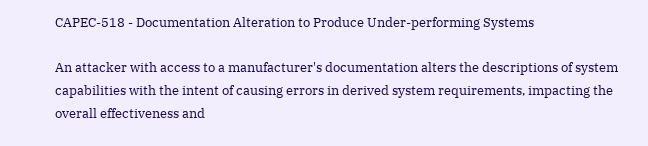CAPEC-518 - Documentation Alteration to Produce Under-performing Systems

An attacker with access to a manufacturer's documentation alters the descriptions of system capabilities with the intent of causing errors in derived system requirements, impacting the overall effectiveness and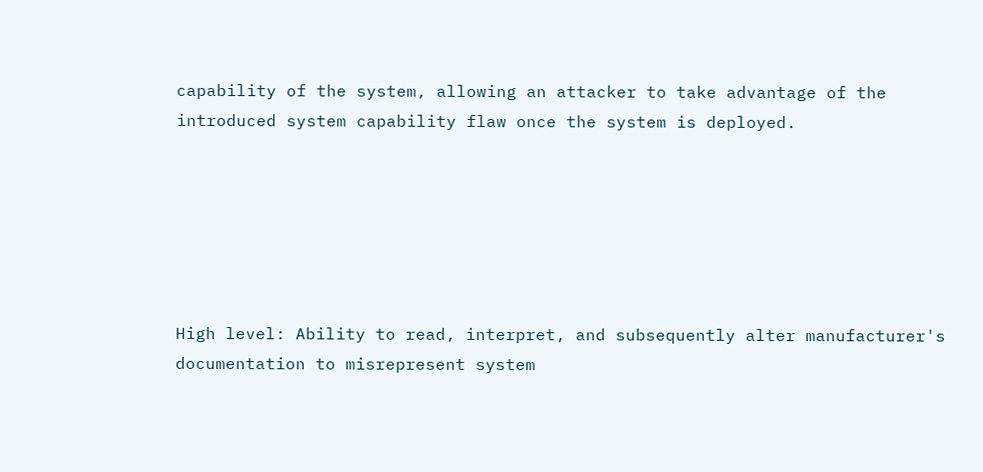capability of the system, allowing an attacker to take advantage of the introduced system capability flaw once the system is deployed.






High level: Ability to read, interpret, and subsequently alter manufacturer's documentation to misrepresent system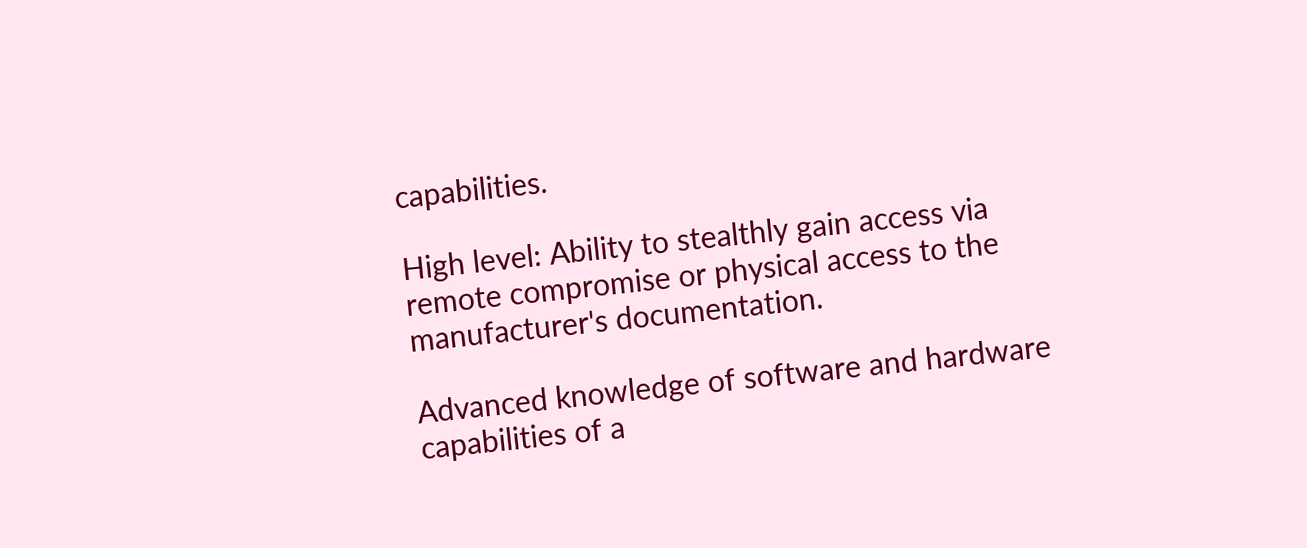capabilities.

High level: Ability to stealthly gain access via remote compromise or physical access to the manufacturer's documentation.

Advanced knowledge of software and hardware capabilities of a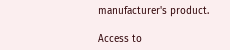manufacturer's product.

Access to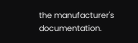the manufacturer's documentation.